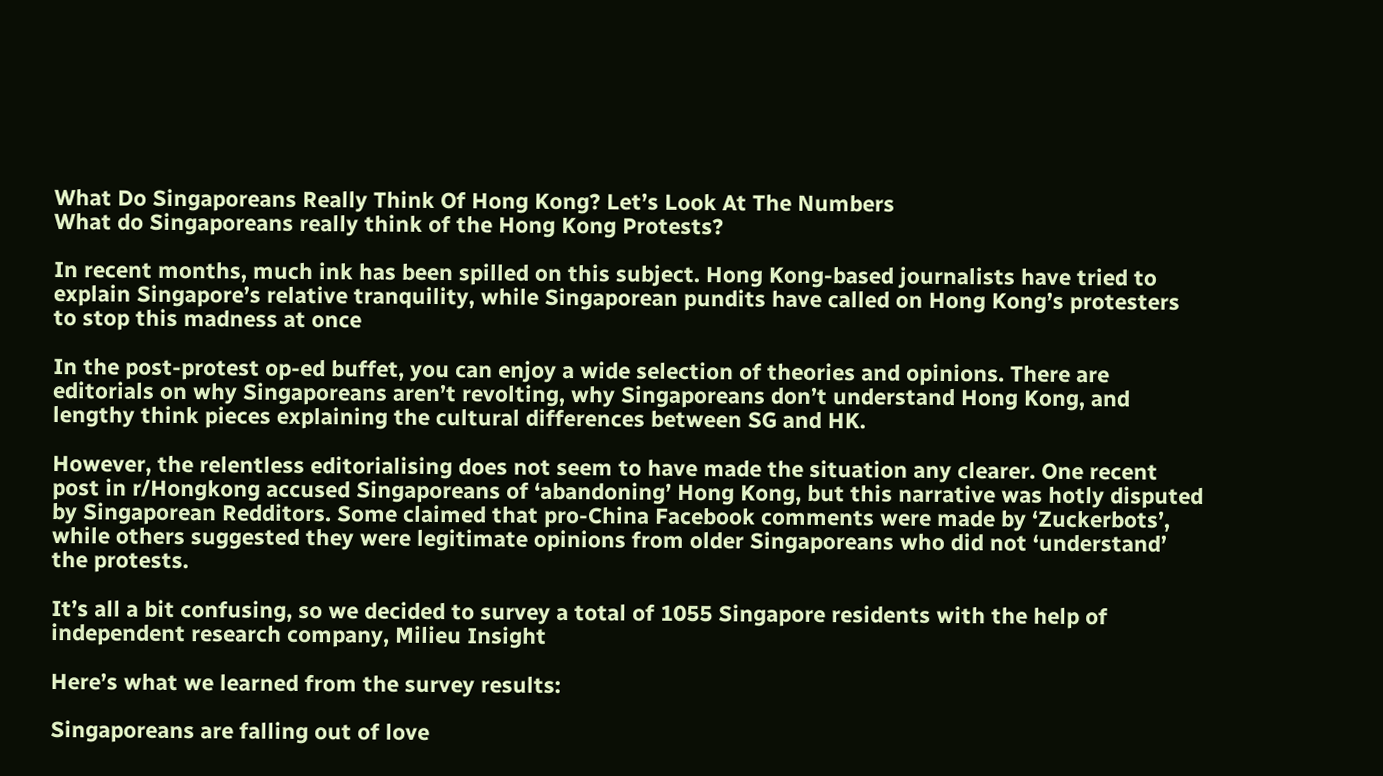What Do Singaporeans Really Think Of Hong Kong? Let’s Look At The Numbers
What do Singaporeans really think of the Hong Kong Protests?

In recent months, much ink has been spilled on this subject. Hong Kong-based journalists have tried to explain Singapore’s relative tranquility, while Singaporean pundits have called on Hong Kong’s protesters to stop this madness at once

In the post-protest op-ed buffet, you can enjoy a wide selection of theories and opinions. There are editorials on why Singaporeans aren’t revolting, why Singaporeans don’t understand Hong Kong, and lengthy think pieces explaining the cultural differences between SG and HK.

However, the relentless editorialising does not seem to have made the situation any clearer. One recent post in r/Hongkong accused Singaporeans of ‘abandoning’ Hong Kong, but this narrative was hotly disputed by Singaporean Redditors. Some claimed that pro-China Facebook comments were made by ‘Zuckerbots’, while others suggested they were legitimate opinions from older Singaporeans who did not ‘understand’ the protests.

It’s all a bit confusing, so we decided to survey a total of 1055 Singapore residents with the help of independent research company, Milieu Insight

Here’s what we learned from the survey results:

Singaporeans are falling out of love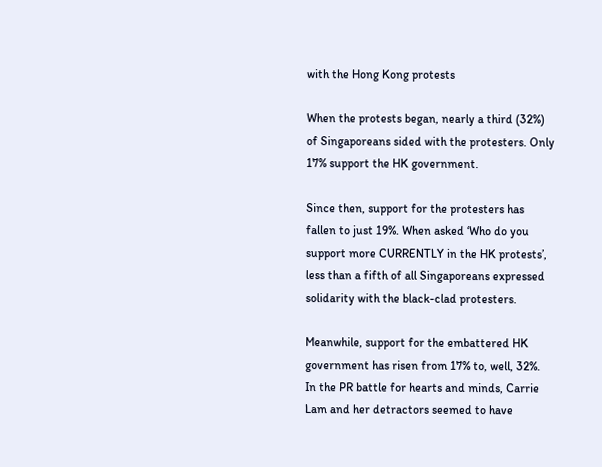with the Hong Kong protests

When the protests began, nearly a third (32%) of Singaporeans sided with the protesters. Only 17% support the HK government.

Since then, support for the protesters has fallen to just 19%. When asked ‘Who do you support more CURRENTLY in the HK protests’, less than a fifth of all Singaporeans expressed solidarity with the black-clad protesters.

Meanwhile, support for the embattered HK government has risen from 17% to, well, 32%. In the PR battle for hearts and minds, Carrie Lam and her detractors seemed to have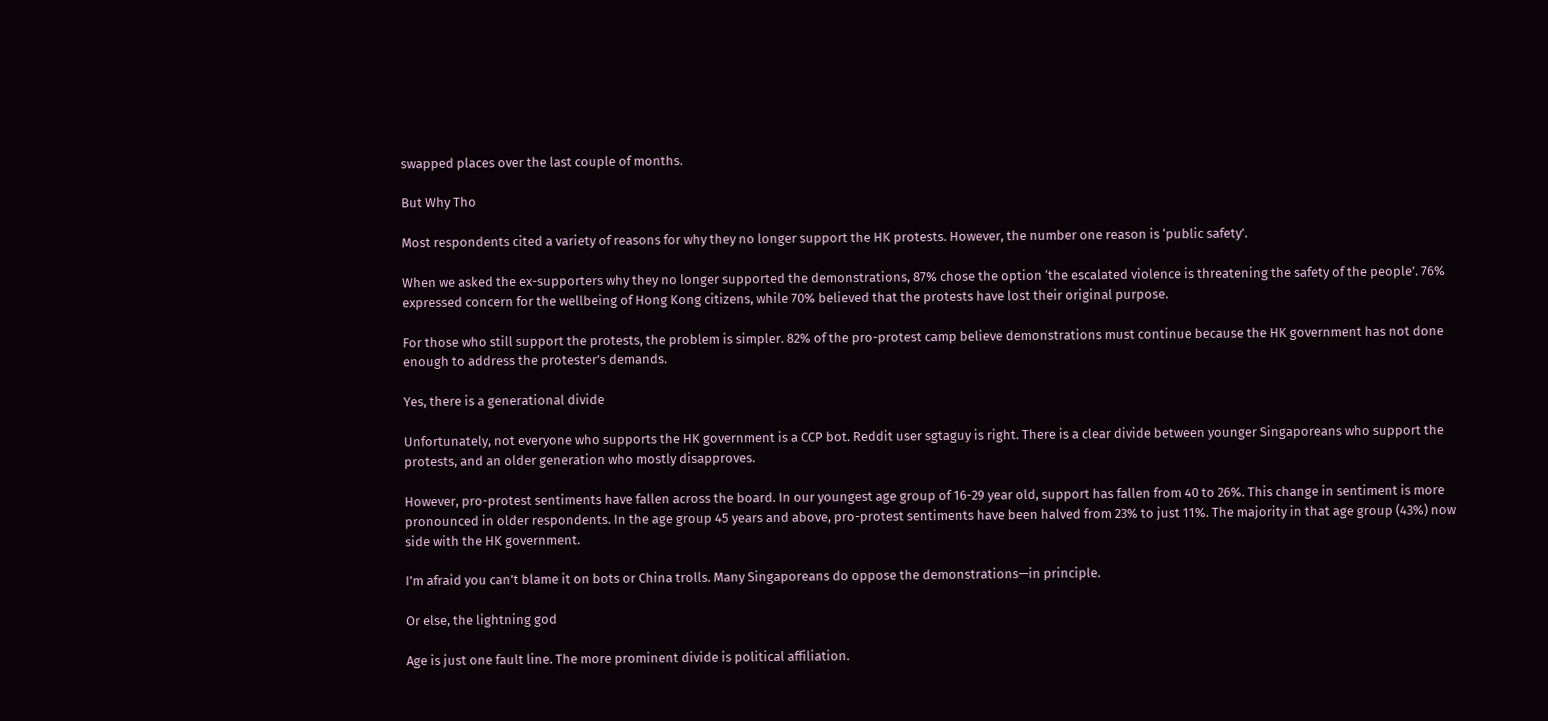swapped places over the last couple of months.

But Why Tho

Most respondents cited a variety of reasons for why they no longer support the HK protests. However, the number one reason is ‘public safety’.

When we asked the ex-supporters why they no longer supported the demonstrations, 87% chose the option ‘the escalated violence is threatening the safety of the people’. 76% expressed concern for the wellbeing of Hong Kong citizens, while 70% believed that the protests have lost their original purpose.

For those who still support the protests, the problem is simpler. 82% of the pro-protest camp believe demonstrations must continue because the HK government has not done enough to address the protester’s demands.

Yes, there is a generational divide

Unfortunately, not everyone who supports the HK government is a CCP bot. Reddit user sgtaguy is right. There is a clear divide between younger Singaporeans who support the protests, and an older generation who mostly disapproves.

However, pro-protest sentiments have fallen across the board. In our youngest age group of 16-29 year old, support has fallen from 40 to 26%. This change in sentiment is more pronounced in older respondents. In the age group 45 years and above, pro-protest sentiments have been halved from 23% to just 11%. The majority in that age group (43%) now side with the HK government.

I’m afraid you can’t blame it on bots or China trolls. Many Singaporeans do oppose the demonstrations—in principle.

Or else, the lightning god

Age is just one fault line. The more prominent divide is political affiliation.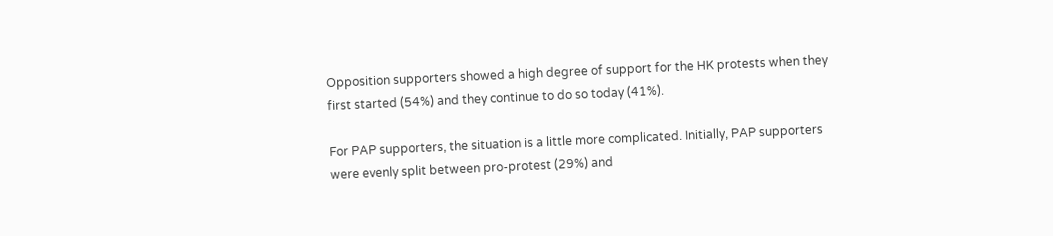Opposition supporters showed a high degree of support for the HK protests when they first started (54%) and they continue to do so today (41%).

For PAP supporters, the situation is a little more complicated. Initially, PAP supporters were evenly split between pro-protest (29%) and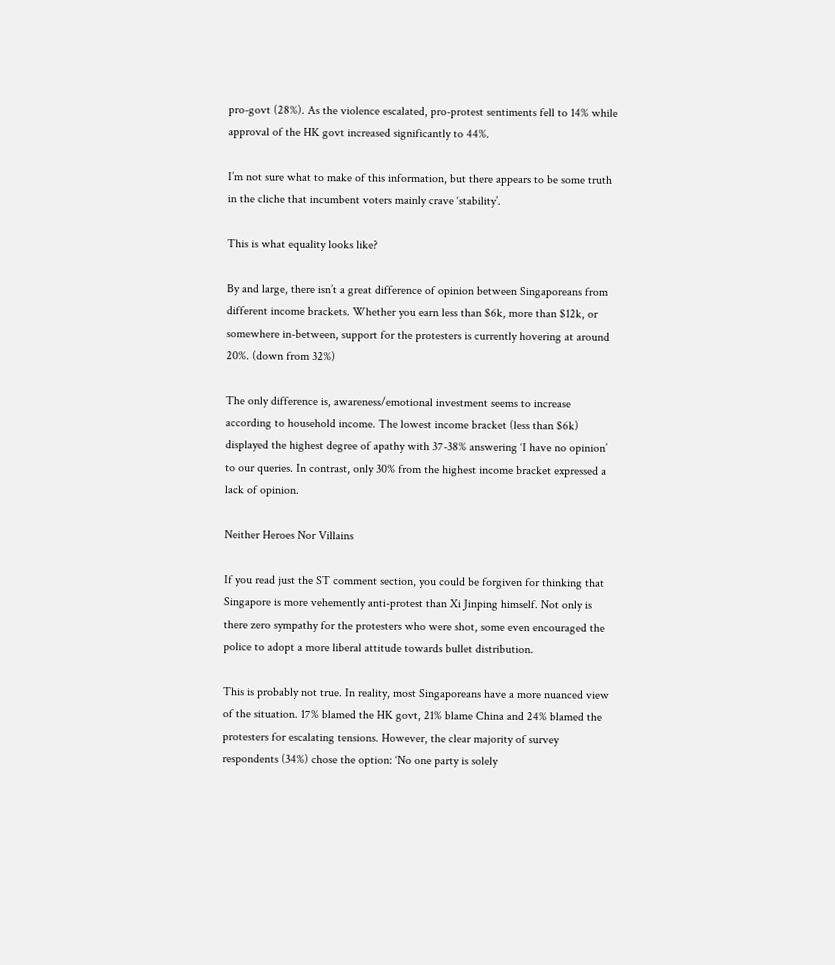pro-govt (28%). As the violence escalated, pro-protest sentiments fell to 14% while approval of the HK govt increased significantly to 44%.

I’m not sure what to make of this information, but there appears to be some truth in the cliche that incumbent voters mainly crave ‘stability’.

This is what equality looks like?

By and large, there isn’t a great difference of opinion between Singaporeans from different income brackets. Whether you earn less than $6k, more than $12k, or somewhere in-between, support for the protesters is currently hovering at around 20%. (down from 32%)

The only difference is, awareness/emotional investment seems to increase according to household income. The lowest income bracket (less than $6k) displayed the highest degree of apathy with 37-38% answering ‘I have no opinion’ to our queries. In contrast, only 30% from the highest income bracket expressed a lack of opinion.

Neither Heroes Nor Villains

If you read just the ST comment section, you could be forgiven for thinking that Singapore is more vehemently anti-protest than Xi Jinping himself. Not only is there zero sympathy for the protesters who were shot, some even encouraged the police to adopt a more liberal attitude towards bullet distribution.

This is probably not true. In reality, most Singaporeans have a more nuanced view of the situation. 17% blamed the HK govt, 21% blame China and 24% blamed the protesters for escalating tensions. However, the clear majority of survey respondents (34%) chose the option: ‘No one party is solely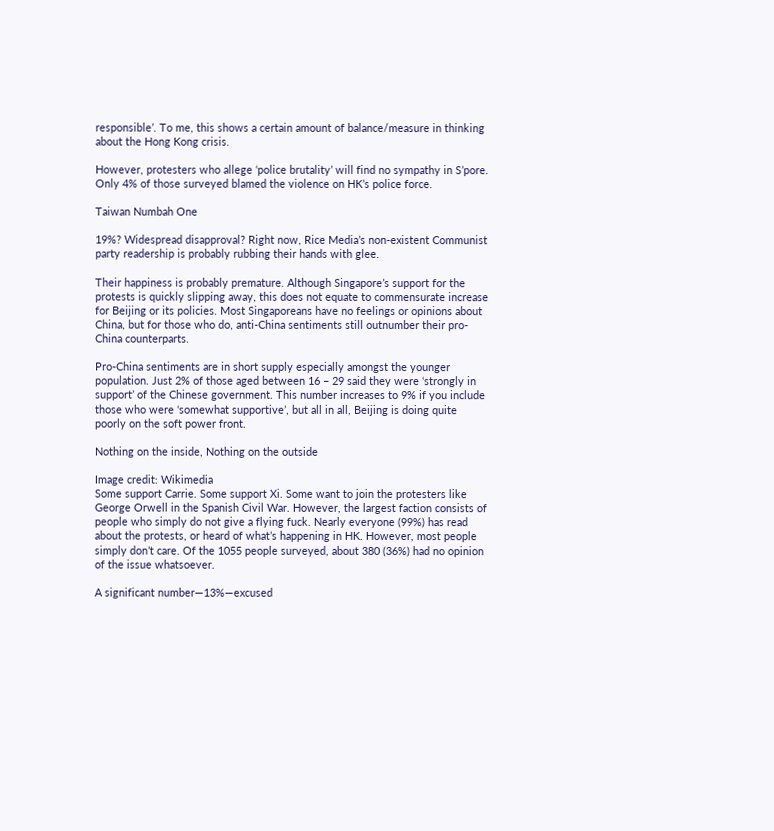responsible’. To me, this shows a certain amount of balance/measure in thinking about the Hong Kong crisis.

However, protesters who allege ‘police brutality’ will find no sympathy in S’pore. Only 4% of those surveyed blamed the violence on HK’s police force.

Taiwan Numbah One

19%? Widespread disapproval? Right now, Rice Media’s non-existent Communist party readership is probably rubbing their hands with glee.

Their happiness is probably premature. Although Singapore’s support for the protests is quickly slipping away, this does not equate to commensurate increase for Beijing or its policies. Most Singaporeans have no feelings or opinions about China, but for those who do, anti-China sentiments still outnumber their pro-China counterparts.

Pro-China sentiments are in short supply especially amongst the younger population. Just 2% of those aged between 16 – 29 said they were ‘strongly in support’ of the Chinese government. This number increases to 9% if you include those who were ‘somewhat supportive’, but all in all, Beijing is doing quite poorly on the soft power front.

Nothing on the inside, Nothing on the outside

Image credit: Wikimedia
Some support Carrie. Some support Xi. Some want to join the protesters like George Orwell in the Spanish Civil War. However, the largest faction consists of people who simply do not give a flying fuck. Nearly everyone (99%) has read about the protests, or heard of what’s happening in HK. However, most people simply don’t care. Of the 1055 people surveyed, about 380 (36%) had no opinion of the issue whatsoever.

A significant number—13%—excused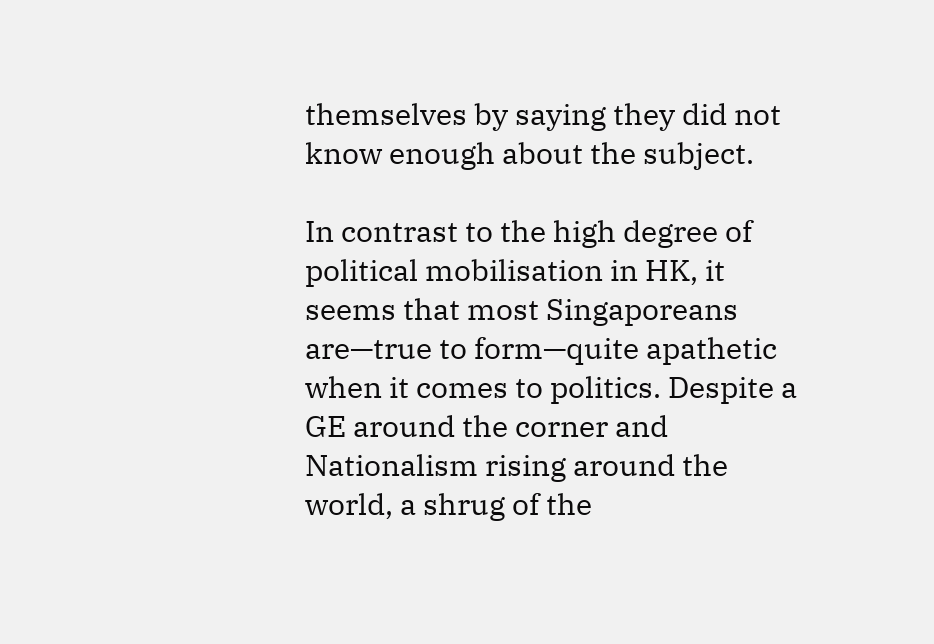themselves by saying they did not know enough about the subject.

In contrast to the high degree of political mobilisation in HK, it seems that most Singaporeans are—true to form—quite apathetic when it comes to politics. Despite a GE around the corner and Nationalism rising around the world, a shrug of the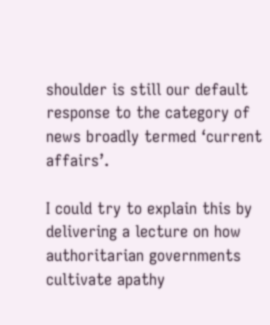shoulder is still our default response to the category of news broadly termed ‘current affairs’.

I could try to explain this by delivering a lecture on how authoritarian governments cultivate apathy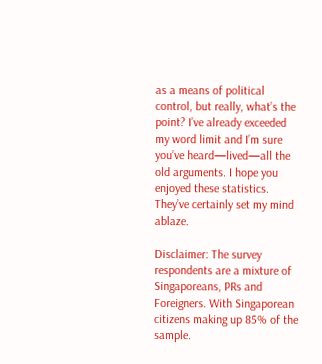as a means of political control, but really, what’s the point? I’ve already exceeded my word limit and I’m sure you’ve heard—lived—all the old arguments. I hope you enjoyed these statistics. They’ve certainly set my mind ablaze.

Disclaimer: The survey respondents are a mixture of Singaporeans, PRs and Foreigners. With Singaporean citizens making up 85% of the sample.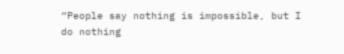“People say nothing is impossible, but I do nothing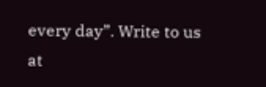every day”. Write to us at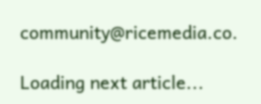community@ricemedia.co.

Loading next article...